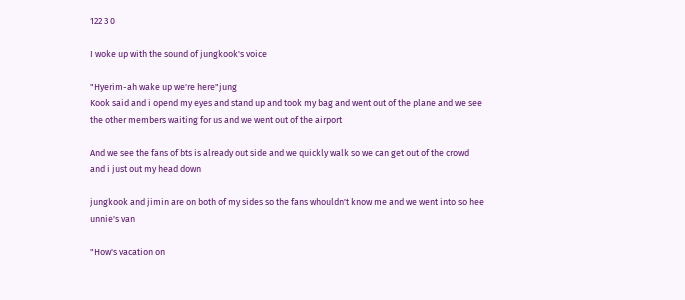122 3 0

I woke up with the sound of jungkook's voice

"Hyerim-ah wake up we're here"jung
Kook said and i opend my eyes and stand up and took my bag and went out of the plane and we see the other members waiting for us and we went out of the airport

And we see the fans of bts is already out side and we quickly walk so we can get out of the crowd and i just out my head down

jungkook and jimin are on both of my sides so the fans whouldn't know me and we went into so hee unnie's van

"How's vacation on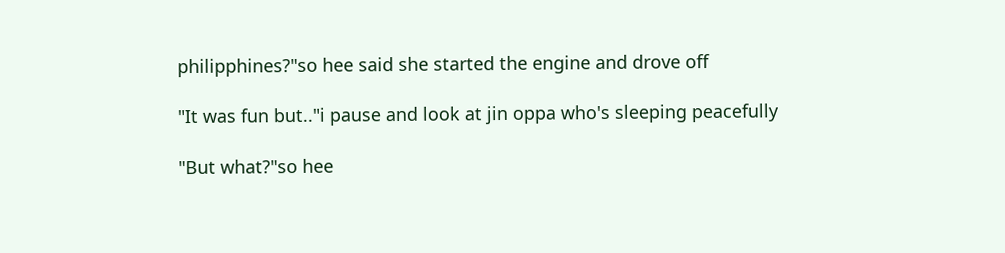philipphines?"so hee said she started the engine and drove off

"It was fun but.."i pause and look at jin oppa who's sleeping peacefully

"But what?"so hee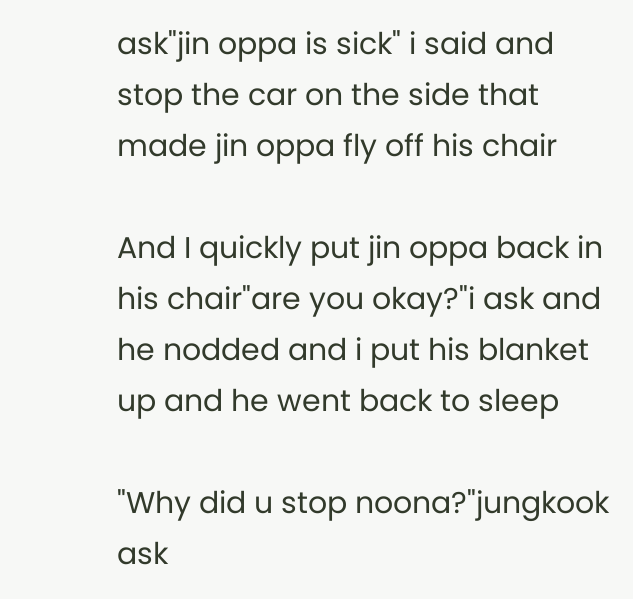ask"jin oppa is sick" i said and stop the car on the side that made jin oppa fly off his chair

And I quickly put jin oppa back in his chair"are you okay?"i ask and he nodded and i put his blanket up and he went back to sleep

"Why did u stop noona?"jungkook ask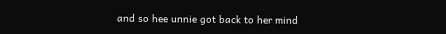and so hee unnie got back to her mind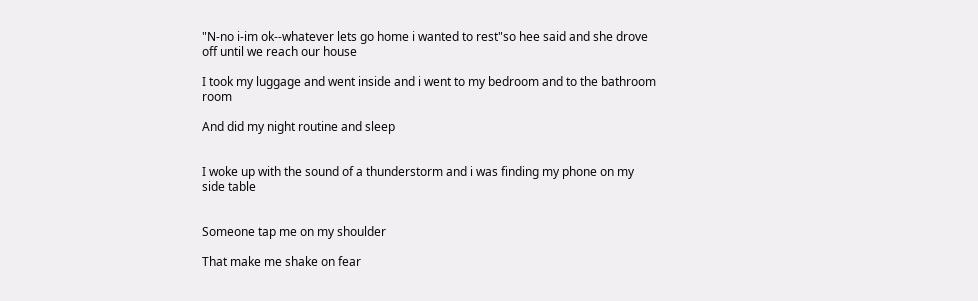"N-no i-im ok--whatever lets go home i wanted to rest"so hee said and she drove off until we reach our house

I took my luggage and went inside and i went to my bedroom and to the bathroom room

And did my night routine and sleep


I woke up with the sound of a thunderstorm and i was finding my phone on my side table


Someone tap me on my shoulder

That make me shake on fear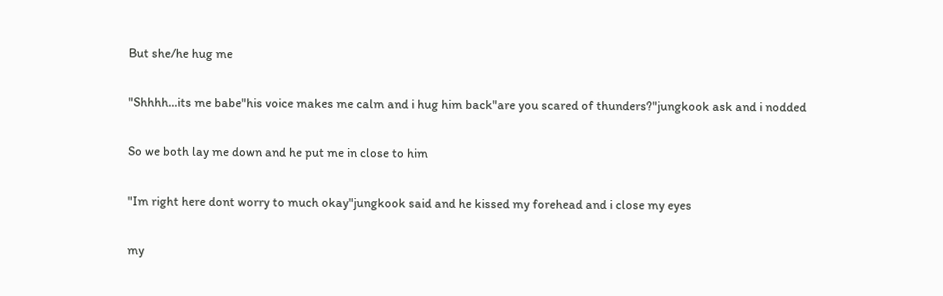But she/he hug me

"Shhhh...its me babe"his voice makes me calm and i hug him back"are you scared of thunders?"jungkook ask and i nodded

So we both lay me down and he put me in close to him

"Im right here dont worry to much okay"jungkook said and he kissed my forehead and i close my eyes

my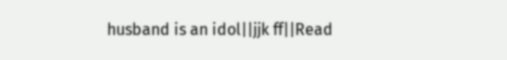husband is an idol||jjk ff||Read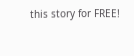this story for FREE!